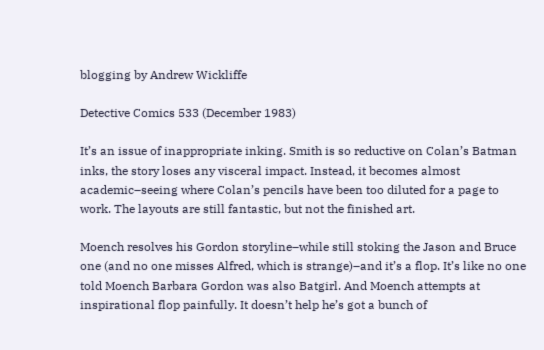blogging by Andrew Wickliffe

Detective Comics 533 (December 1983)

It’s an issue of inappropriate inking. Smith is so reductive on Colan’s Batman inks, the story loses any visceral impact. Instead, it becomes almost academic–seeing where Colan’s pencils have been too diluted for a page to work. The layouts are still fantastic, but not the finished art.

Moench resolves his Gordon storyline–while still stoking the Jason and Bruce one (and no one misses Alfred, which is strange)–and it’s a flop. It’s like no one told Moench Barbara Gordon was also Batgirl. And Moench attempts at inspirational flop painfully. It doesn’t help he’s got a bunch of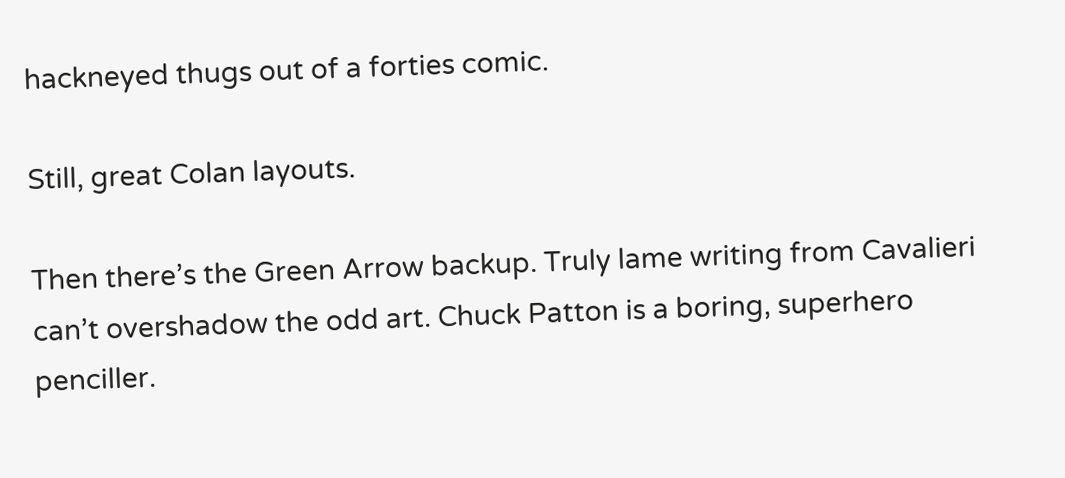hackneyed thugs out of a forties comic.

Still, great Colan layouts.

Then there’s the Green Arrow backup. Truly lame writing from Cavalieri can’t overshadow the odd art. Chuck Patton is a boring, superhero penciller.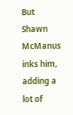But Shawn McManus inks him, adding a lot of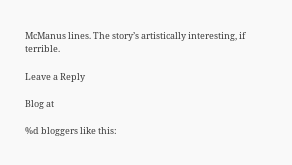McManus lines. The story’s artistically interesting, if terrible.

Leave a Reply

Blog at

%d bloggers like this: